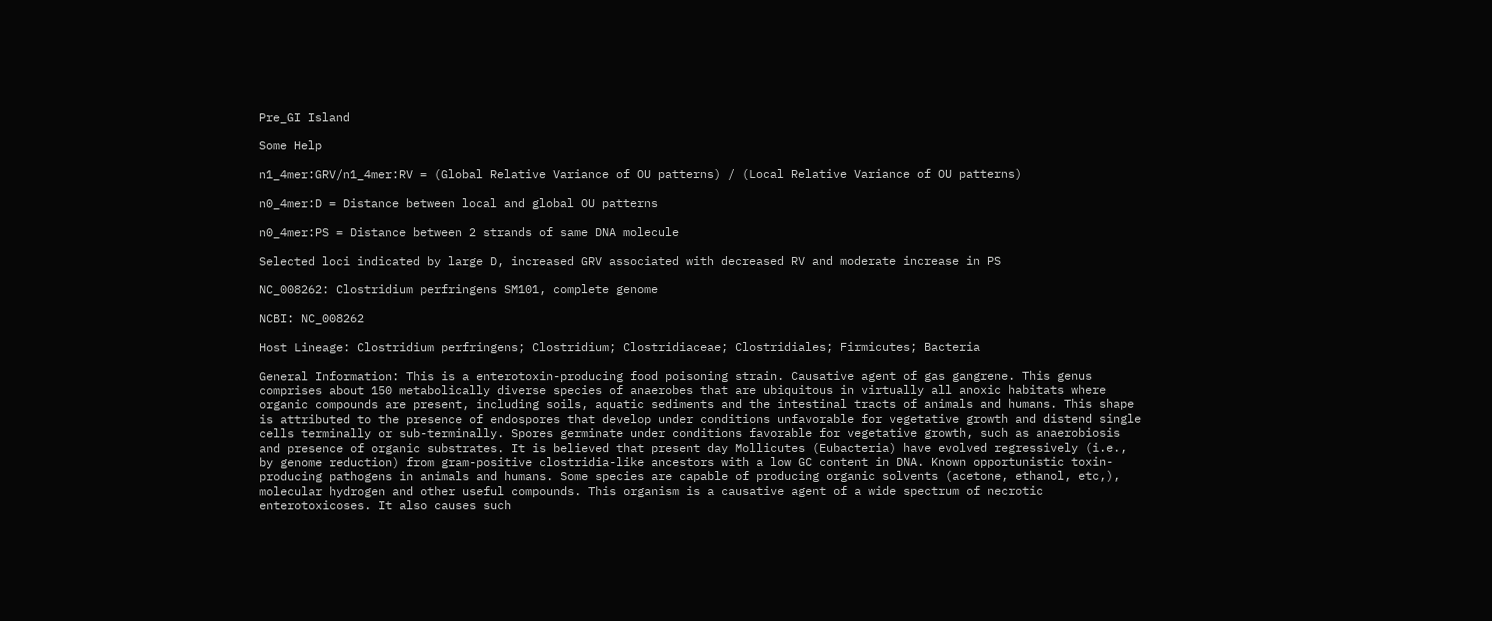Pre_GI Island

Some Help

n1_4mer:GRV/n1_4mer:RV = (Global Relative Variance of OU patterns) / (Local Relative Variance of OU patterns)

n0_4mer:D = Distance between local and global OU patterns

n0_4mer:PS = Distance between 2 strands of same DNA molecule

Selected loci indicated by large D, increased GRV associated with decreased RV and moderate increase in PS

NC_008262: Clostridium perfringens SM101, complete genome

NCBI: NC_008262

Host Lineage: Clostridium perfringens; Clostridium; Clostridiaceae; Clostridiales; Firmicutes; Bacteria

General Information: This is a enterotoxin-producing food poisoning strain. Causative agent of gas gangrene. This genus comprises about 150 metabolically diverse species of anaerobes that are ubiquitous in virtually all anoxic habitats where organic compounds are present, including soils, aquatic sediments and the intestinal tracts of animals and humans. This shape is attributed to the presence of endospores that develop under conditions unfavorable for vegetative growth and distend single cells terminally or sub-terminally. Spores germinate under conditions favorable for vegetative growth, such as anaerobiosis and presence of organic substrates. It is believed that present day Mollicutes (Eubacteria) have evolved regressively (i.e., by genome reduction) from gram-positive clostridia-like ancestors with a low GC content in DNA. Known opportunistic toxin-producing pathogens in animals and humans. Some species are capable of producing organic solvents (acetone, ethanol, etc,), molecular hydrogen and other useful compounds. This organism is a causative agent of a wide spectrum of necrotic enterotoxicoses. It also causes such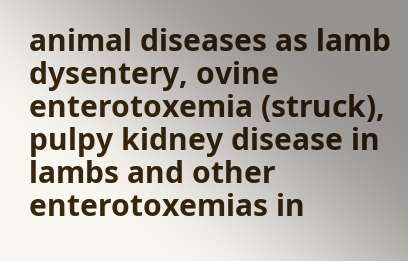animal diseases as lamb dysentery, ovine enterotoxemia (struck), pulpy kidney disease in lambs and other enterotoxemias in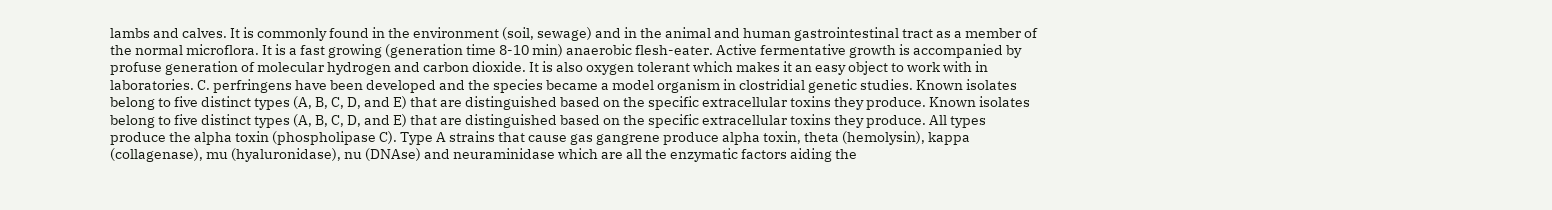lambs and calves. It is commonly found in the environment (soil, sewage) and in the animal and human gastrointestinal tract as a member of the normal microflora. It is a fast growing (generation time 8-10 min) anaerobic flesh-eater. Active fermentative growth is accompanied by profuse generation of molecular hydrogen and carbon dioxide. It is also oxygen tolerant which makes it an easy object to work with in laboratories. C. perfringens have been developed and the species became a model organism in clostridial genetic studies. Known isolates belong to five distinct types (A, B, C, D, and E) that are distinguished based on the specific extracellular toxins they produce. Known isolates belong to five distinct types (A, B, C, D, and E) that are distinguished based on the specific extracellular toxins they produce. All types produce the alpha toxin (phospholipase C). Type A strains that cause gas gangrene produce alpha toxin, theta (hemolysin), kappa (collagenase), mu (hyaluronidase), nu (DNAse) and neuraminidase which are all the enzymatic factors aiding the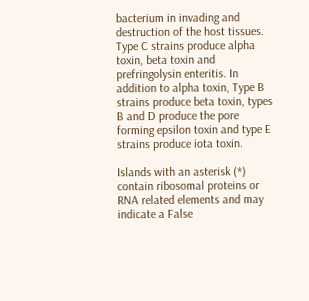bacterium in invading and destruction of the host tissues. Type C strains produce alpha toxin, beta toxin and prefringolysin enteritis. In addition to alpha toxin, Type B strains produce beta toxin, types B and D produce the pore forming epsilon toxin and type E strains produce iota toxin.

Islands with an asterisk (*) contain ribosomal proteins or RNA related elements and may indicate a False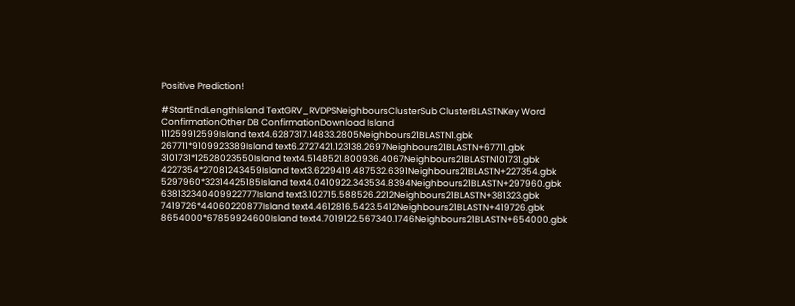Positive Prediction!

#StartEndLengthIsland TextGRV_RVDPSNeighboursClusterSub ClusterBLASTNKey Word ConfirmationOther DB ConfirmationDownload Island
111259912599Island text4.6287317.14833.2805Neighbours21BLASTN1.gbk
267711*9109923389Island text6.2727421.123138.2697Neighbours21BLASTN+67711.gbk
3101731*12528023550Island text4.5148521.800936.4067Neighbours21BLASTN101731.gbk
4227354*27081243459Island text3.6229419.487532.6391Neighbours21BLASTN+227354.gbk
5297960*32314425185Island text4.0410922.343534.8394Neighbours21BLASTN+297960.gbk
638132340409922777Island text3.102715.588526.2212Neighbours21BLASTN+381323.gbk
7419726*44060220877Island text4.4612816.5423.5412Neighbours21BLASTN+419726.gbk
8654000*67859924600Island text4.7019122.567340.1746Neighbours21BLASTN+654000.gbk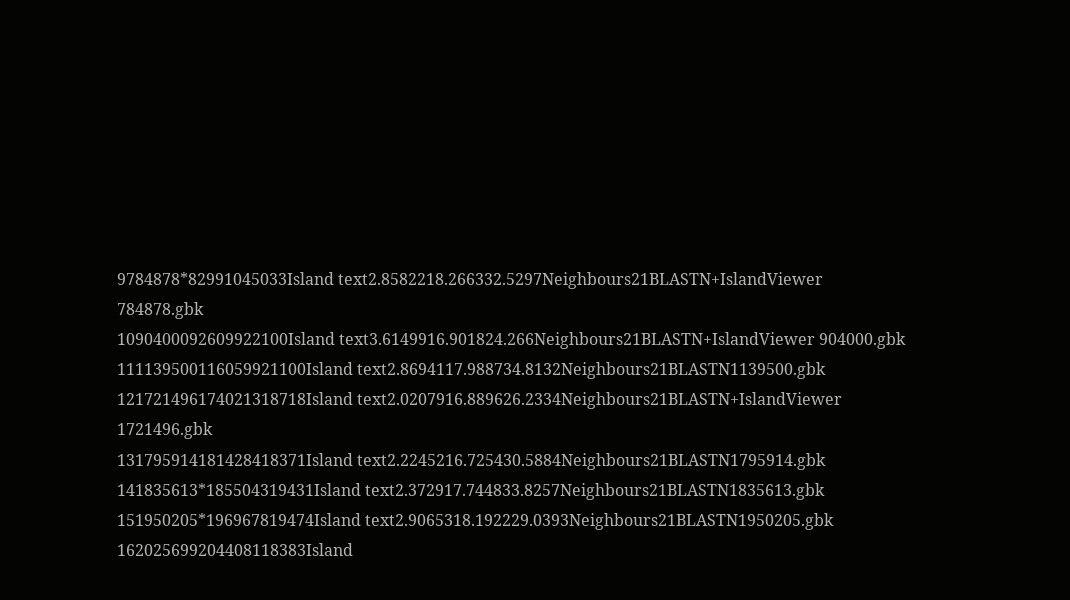9784878*82991045033Island text2.8582218.266332.5297Neighbours21BLASTN+IslandViewer 784878.gbk
1090400092609922100Island text3.6149916.901824.266Neighbours21BLASTN+IslandViewer 904000.gbk
111139500116059921100Island text2.8694117.988734.8132Neighbours21BLASTN1139500.gbk
121721496174021318718Island text2.0207916.889626.2334Neighbours21BLASTN+IslandViewer 1721496.gbk
131795914181428418371Island text2.2245216.725430.5884Neighbours21BLASTN1795914.gbk
141835613*185504319431Island text2.372917.744833.8257Neighbours21BLASTN1835613.gbk
151950205*196967819474Island text2.9065318.192229.0393Neighbours21BLASTN1950205.gbk
162025699204408118383Island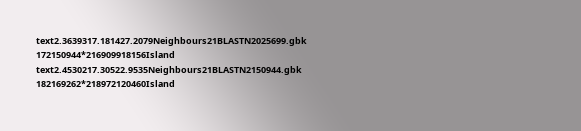text2.3639317.181427.2079Neighbours21BLASTN2025699.gbk
172150944*216909918156Island text2.4530217.30522.9535Neighbours21BLASTN2150944.gbk
182169262*218972120460Island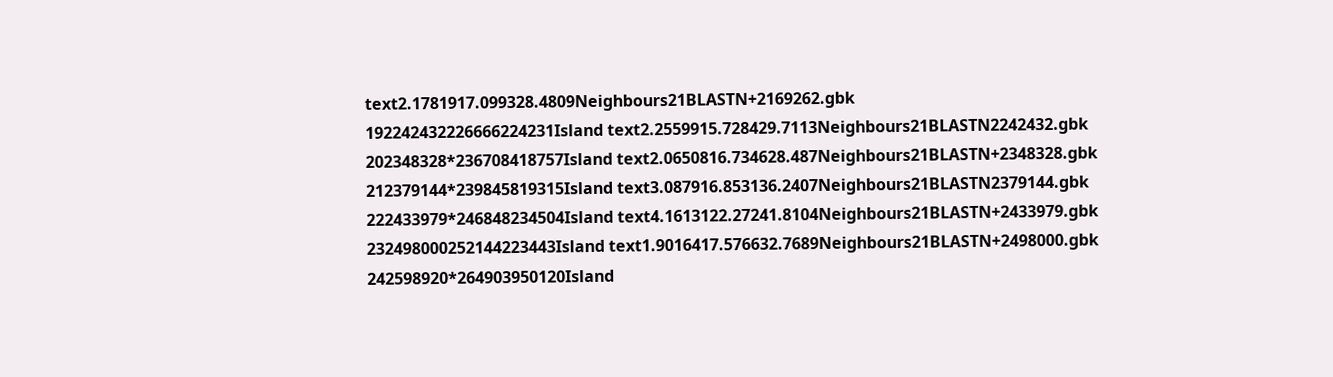text2.1781917.099328.4809Neighbours21BLASTN+2169262.gbk
192242432226666224231Island text2.2559915.728429.7113Neighbours21BLASTN2242432.gbk
202348328*236708418757Island text2.0650816.734628.487Neighbours21BLASTN+2348328.gbk
212379144*239845819315Island text3.087916.853136.2407Neighbours21BLASTN2379144.gbk
222433979*246848234504Island text4.1613122.27241.8104Neighbours21BLASTN+2433979.gbk
232498000252144223443Island text1.9016417.576632.7689Neighbours21BLASTN+2498000.gbk
242598920*264903950120Island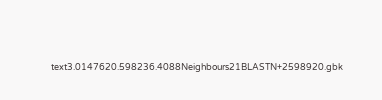text3.0147620.598236.4088Neighbours21BLASTN+2598920.gbk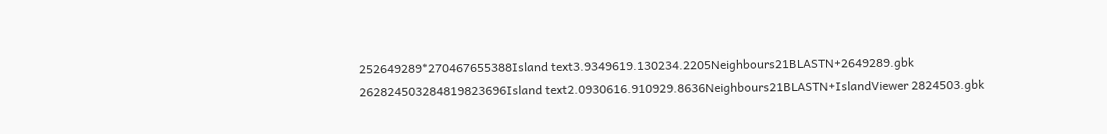252649289*270467655388Island text3.9349619.130234.2205Neighbours21BLASTN+2649289.gbk
262824503284819823696Island text2.0930616.910929.8636Neighbours21BLASTN+IslandViewer 2824503.gbk